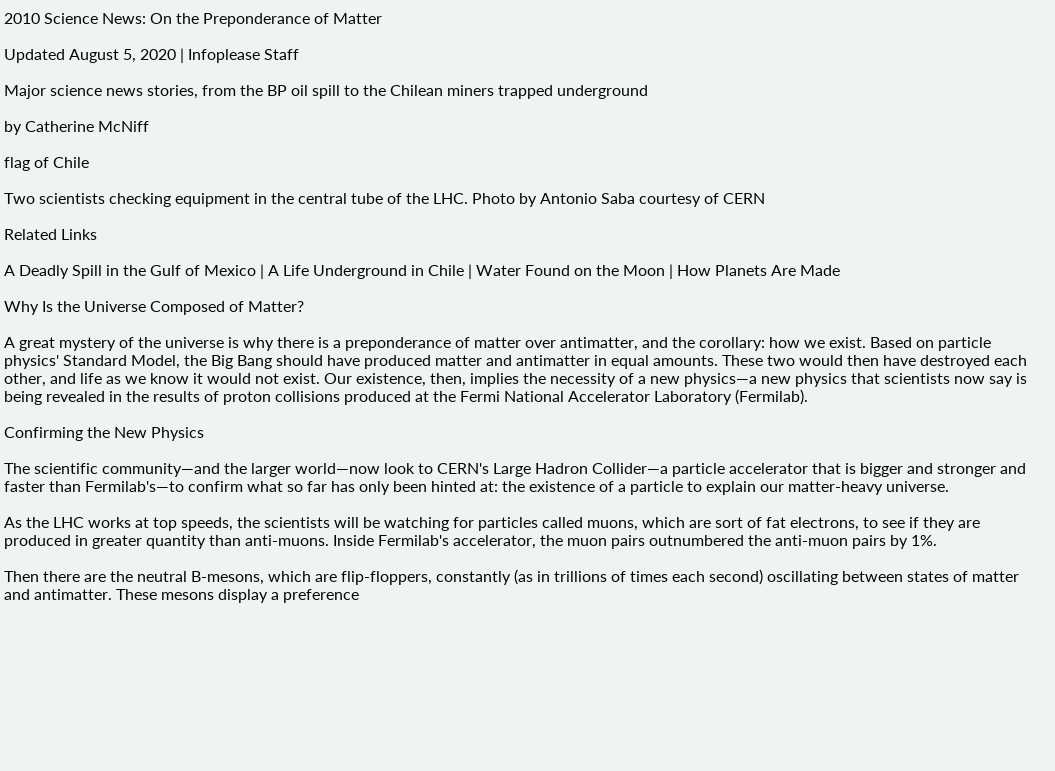2010 Science News: On the Preponderance of Matter

Updated August 5, 2020 | Infoplease Staff

Major science news stories, from the BP oil spill to the Chilean miners trapped underground

by Catherine McNiff

flag of Chile

Two scientists checking equipment in the central tube of the LHC. Photo by Antonio Saba courtesy of CERN

Related Links

A Deadly Spill in the Gulf of Mexico | A Life Underground in Chile | Water Found on the Moon | How Planets Are Made

Why Is the Universe Composed of Matter?

A great mystery of the universe is why there is a preponderance of matter over antimatter, and the corollary: how we exist. Based on particle physics' Standard Model, the Big Bang should have produced matter and antimatter in equal amounts. These two would then have destroyed each other, and life as we know it would not exist. Our existence, then, implies the necessity of a new physics—a new physics that scientists now say is being revealed in the results of proton collisions produced at the Fermi National Accelerator Laboratory (Fermilab).

Confirming the New Physics

The scientific community—and the larger world—now look to CERN's Large Hadron Collider—a particle accelerator that is bigger and stronger and faster than Fermilab's—to confirm what so far has only been hinted at: the existence of a particle to explain our matter-heavy universe.

As the LHC works at top speeds, the scientists will be watching for particles called muons, which are sort of fat electrons, to see if they are produced in greater quantity than anti-muons. Inside Fermilab's accelerator, the muon pairs outnumbered the anti-muon pairs by 1%.

Then there are the neutral B-mesons, which are flip-floppers, constantly (as in trillions of times each second) oscillating between states of matter and antimatter. These mesons display a preference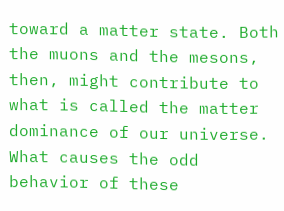toward a matter state. Both the muons and the mesons, then, might contribute to what is called the matter dominance of our universe. What causes the odd behavior of these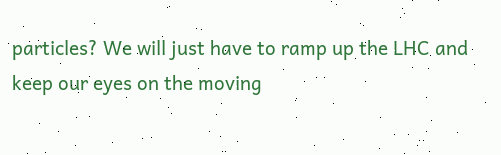particles? We will just have to ramp up the LHC and keep our eyes on the moving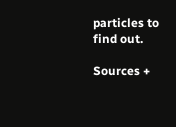particles to find out.

Sources +